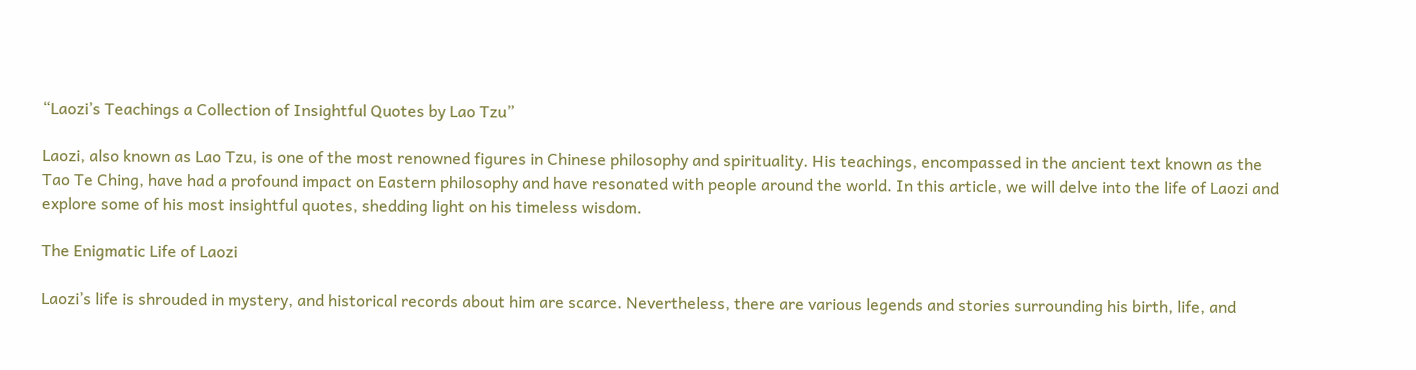“Laozi’s Teachings a Collection of Insightful Quotes by Lao Tzu”

Laozi, also known as Lao Tzu, is one of the most renowned figures in Chinese philosophy and spirituality. His teachings, encompassed in the ancient text known as the Tao Te Ching, have had a profound impact on Eastern philosophy and have resonated with people around the world. In this article, we will delve into the life of Laozi and explore some of his most insightful quotes, shedding light on his timeless wisdom.

The Enigmatic Life of Laozi

Laozi’s life is shrouded in mystery, and historical records about him are scarce. Nevertheless, there are various legends and stories surrounding his birth, life, and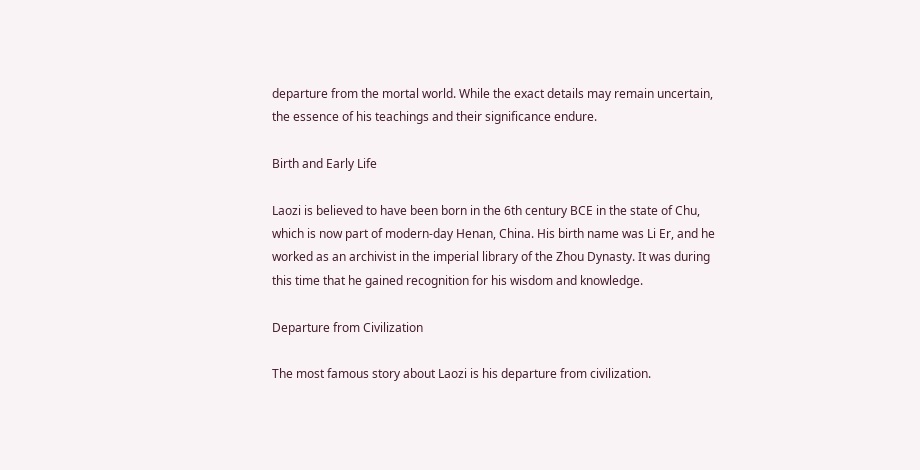departure from the mortal world. While the exact details may remain uncertain, the essence of his teachings and their significance endure.

Birth and Early Life

Laozi is believed to have been born in the 6th century BCE in the state of Chu, which is now part of modern-day Henan, China. His birth name was Li Er, and he worked as an archivist in the imperial library of the Zhou Dynasty. It was during this time that he gained recognition for his wisdom and knowledge.

Departure from Civilization

The most famous story about Laozi is his departure from civilization.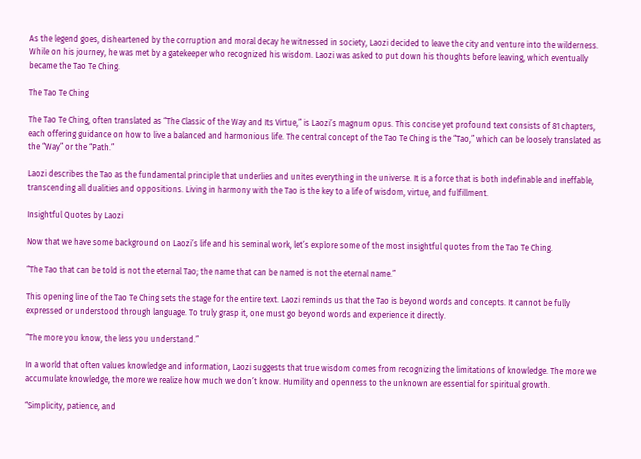As the legend goes, disheartened by the corruption and moral decay he witnessed in society, Laozi decided to leave the city and venture into the wilderness. While on his journey, he was met by a gatekeeper who recognized his wisdom. Laozi was asked to put down his thoughts before leaving, which eventually became the Tao Te Ching.

The Tao Te Ching

The Tao Te Ching, often translated as “The Classic of the Way and Its Virtue,” is Laozi’s magnum opus. This concise yet profound text consists of 81 chapters, each offering guidance on how to live a balanced and harmonious life. The central concept of the Tao Te Ching is the “Tao,” which can be loosely translated as the “Way” or the “Path.”

Laozi describes the Tao as the fundamental principle that underlies and unites everything in the universe. It is a force that is both indefinable and ineffable, transcending all dualities and oppositions. Living in harmony with the Tao is the key to a life of wisdom, virtue, and fulfillment.

Insightful Quotes by Laozi

Now that we have some background on Laozi’s life and his seminal work, let’s explore some of the most insightful quotes from the Tao Te Ching.

“The Tao that can be told is not the eternal Tao; the name that can be named is not the eternal name.”

This opening line of the Tao Te Ching sets the stage for the entire text. Laozi reminds us that the Tao is beyond words and concepts. It cannot be fully expressed or understood through language. To truly grasp it, one must go beyond words and experience it directly.

“The more you know, the less you understand.”

In a world that often values knowledge and information, Laozi suggests that true wisdom comes from recognizing the limitations of knowledge. The more we accumulate knowledge, the more we realize how much we don’t know. Humility and openness to the unknown are essential for spiritual growth.

“Simplicity, patience, and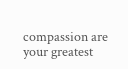compassion are your greatest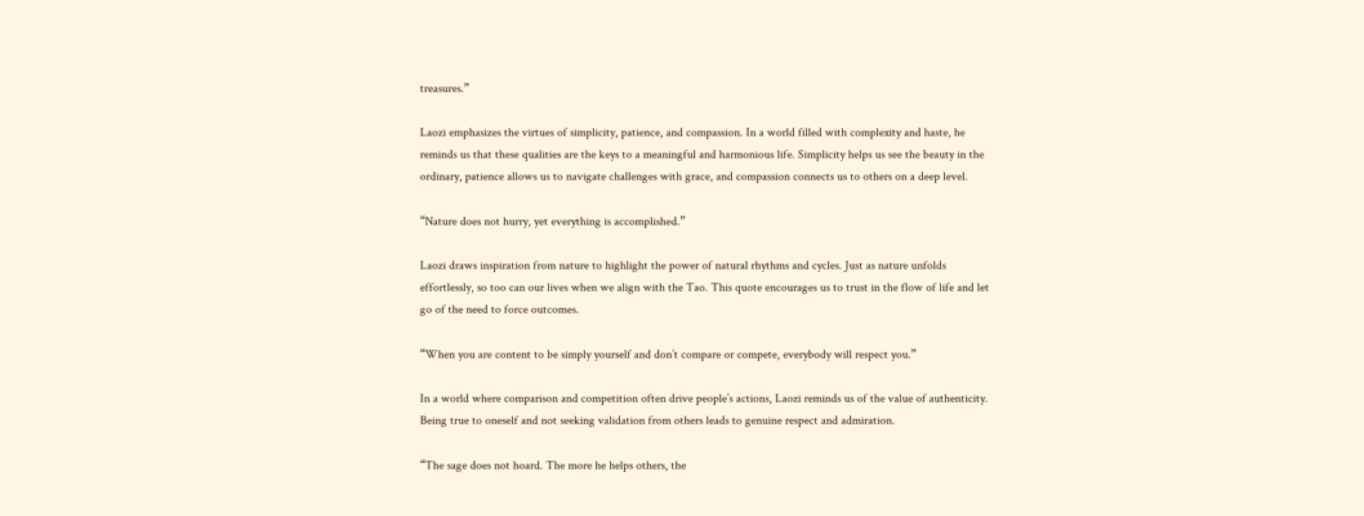treasures.”

Laozi emphasizes the virtues of simplicity, patience, and compassion. In a world filled with complexity and haste, he reminds us that these qualities are the keys to a meaningful and harmonious life. Simplicity helps us see the beauty in the ordinary, patience allows us to navigate challenges with grace, and compassion connects us to others on a deep level.

“Nature does not hurry, yet everything is accomplished.”

Laozi draws inspiration from nature to highlight the power of natural rhythms and cycles. Just as nature unfolds effortlessly, so too can our lives when we align with the Tao. This quote encourages us to trust in the flow of life and let go of the need to force outcomes.

“When you are content to be simply yourself and don’t compare or compete, everybody will respect you.”

In a world where comparison and competition often drive people’s actions, Laozi reminds us of the value of authenticity. Being true to oneself and not seeking validation from others leads to genuine respect and admiration.

“The sage does not hoard. The more he helps others, the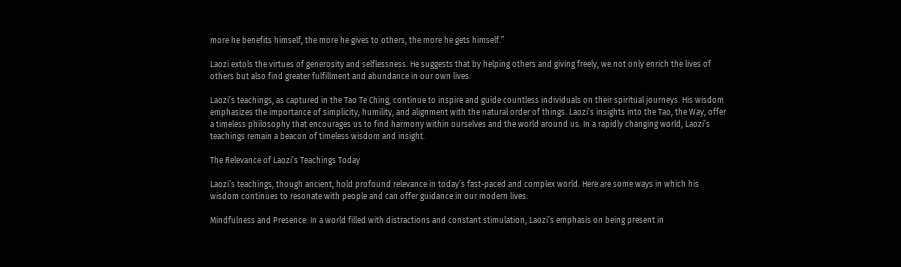more he benefits himself, the more he gives to others, the more he gets himself.”

Laozi extols the virtues of generosity and selflessness. He suggests that by helping others and giving freely, we not only enrich the lives of others but also find greater fulfillment and abundance in our own lives.

Laozi’s teachings, as captured in the Tao Te Ching, continue to inspire and guide countless individuals on their spiritual journeys. His wisdom emphasizes the importance of simplicity, humility, and alignment with the natural order of things. Laozi’s insights into the Tao, the Way, offer a timeless philosophy that encourages us to find harmony within ourselves and the world around us. In a rapidly changing world, Laozi’s teachings remain a beacon of timeless wisdom and insight.

The Relevance of Laozi’s Teachings Today

Laozi’s teachings, though ancient, hold profound relevance in today’s fast-paced and complex world. Here are some ways in which his wisdom continues to resonate with people and can offer guidance in our modern lives:

Mindfulness and Presence: In a world filled with distractions and constant stimulation, Laozi’s emphasis on being present in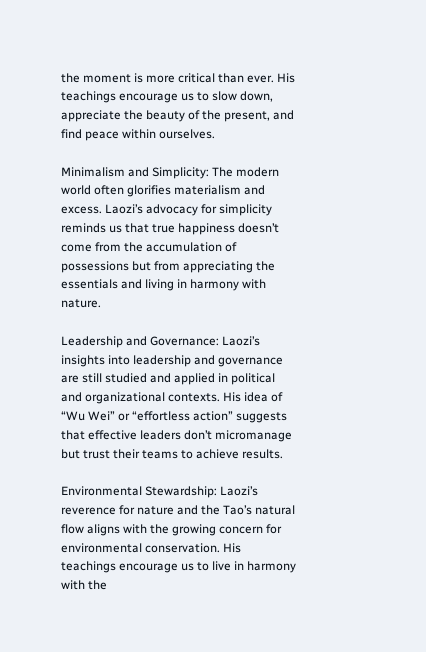the moment is more critical than ever. His teachings encourage us to slow down, appreciate the beauty of the present, and find peace within ourselves.

Minimalism and Simplicity: The modern world often glorifies materialism and excess. Laozi’s advocacy for simplicity reminds us that true happiness doesn’t come from the accumulation of possessions but from appreciating the essentials and living in harmony with nature.

Leadership and Governance: Laozi’s insights into leadership and governance are still studied and applied in political and organizational contexts. His idea of “Wu Wei” or “effortless action” suggests that effective leaders don’t micromanage but trust their teams to achieve results.

Environmental Stewardship: Laozi’s reverence for nature and the Tao’s natural flow aligns with the growing concern for environmental conservation. His teachings encourage us to live in harmony with the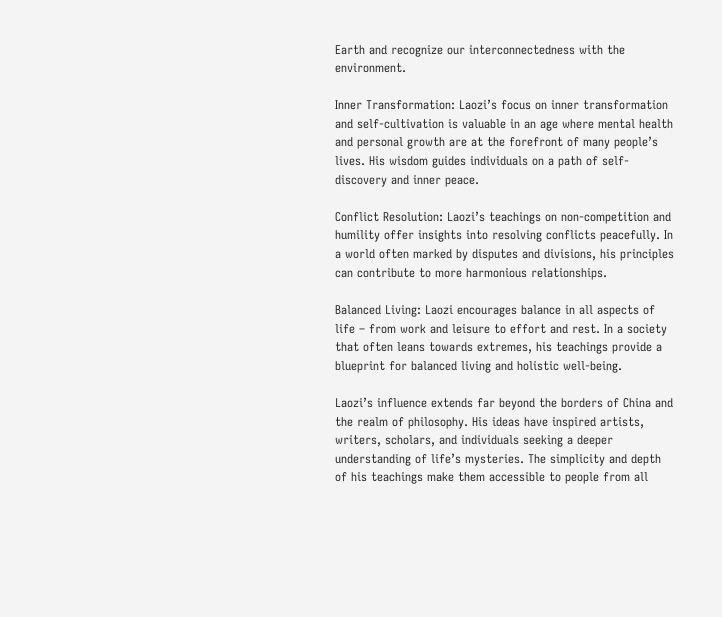Earth and recognize our interconnectedness with the environment.

Inner Transformation: Laozi’s focus on inner transformation and self-cultivation is valuable in an age where mental health and personal growth are at the forefront of many people’s lives. His wisdom guides individuals on a path of self-discovery and inner peace.

Conflict Resolution: Laozi’s teachings on non-competition and humility offer insights into resolving conflicts peacefully. In a world often marked by disputes and divisions, his principles can contribute to more harmonious relationships.

Balanced Living: Laozi encourages balance in all aspects of life – from work and leisure to effort and rest. In a society that often leans towards extremes, his teachings provide a blueprint for balanced living and holistic well-being.

Laozi’s influence extends far beyond the borders of China and the realm of philosophy. His ideas have inspired artists, writers, scholars, and individuals seeking a deeper understanding of life’s mysteries. The simplicity and depth of his teachings make them accessible to people from all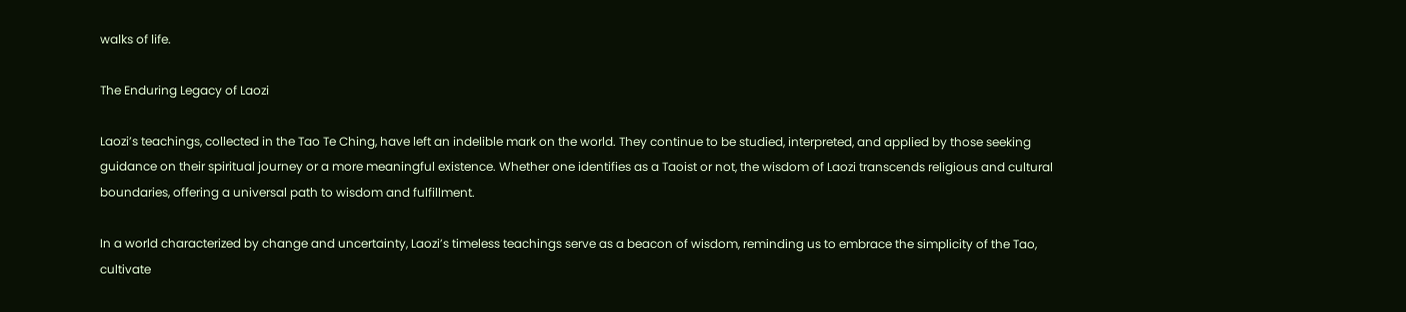walks of life.

The Enduring Legacy of Laozi

Laozi’s teachings, collected in the Tao Te Ching, have left an indelible mark on the world. They continue to be studied, interpreted, and applied by those seeking guidance on their spiritual journey or a more meaningful existence. Whether one identifies as a Taoist or not, the wisdom of Laozi transcends religious and cultural boundaries, offering a universal path to wisdom and fulfillment.

In a world characterized by change and uncertainty, Laozi’s timeless teachings serve as a beacon of wisdom, reminding us to embrace the simplicity of the Tao, cultivate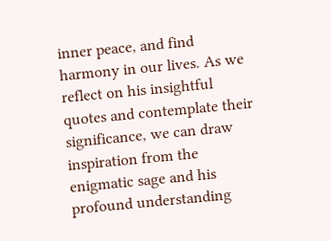inner peace, and find harmony in our lives. As we reflect on his insightful quotes and contemplate their significance, we can draw inspiration from the enigmatic sage and his profound understanding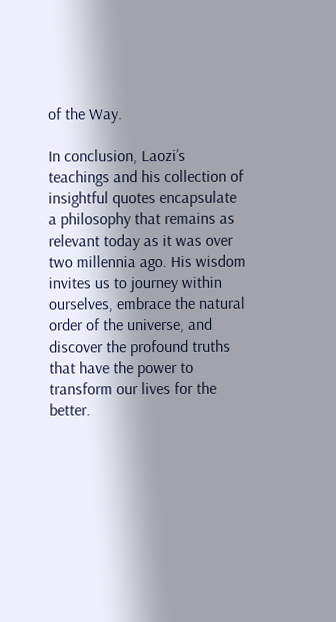of the Way.

In conclusion, Laozi’s teachings and his collection of insightful quotes encapsulate a philosophy that remains as relevant today as it was over two millennia ago. His wisdom invites us to journey within ourselves, embrace the natural order of the universe, and discover the profound truths that have the power to transform our lives for the better.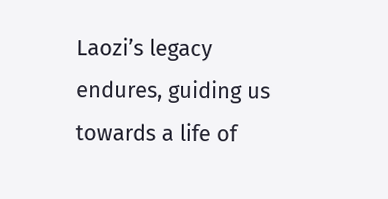Laozi’s legacy endures, guiding us towards a life of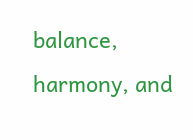balance, harmony, and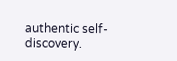authentic self-discovery.